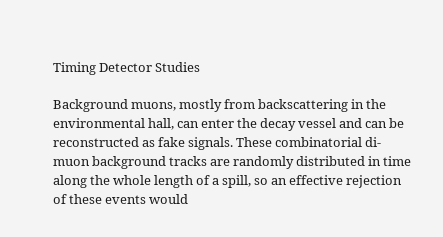Timing Detector Studies

Background muons, mostly from backscattering in the environmental hall, can enter the decay vessel and can be reconstructed as fake signals. These combinatorial di-muon background tracks are randomly distributed in time along the whole length of a spill, so an effective rejection of these events would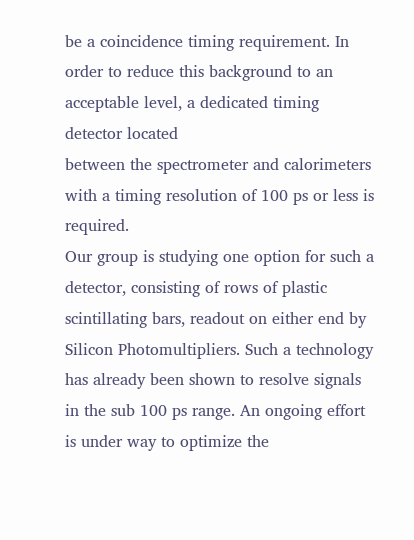be a coincidence timing requirement. In order to reduce this background to an acceptable level, a dedicated timing detector located
between the spectrometer and calorimeters with a timing resolution of 100 ps or less is required.
Our group is studying one option for such a detector, consisting of rows of plastic scintillating bars, readout on either end by Silicon Photomultipliers. Such a technology has already been shown to resolve signals in the sub 100 ps range. An ongoing effort is under way to optimize the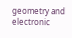geometry and electronic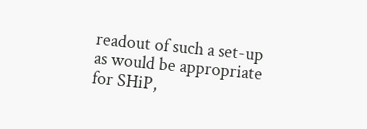readout of such a set-up as would be appropriate for SHiP,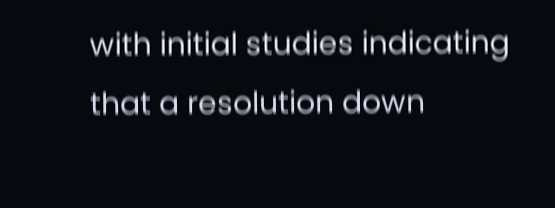with initial studies indicating that a resolution down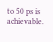to 50 ps is achievable.